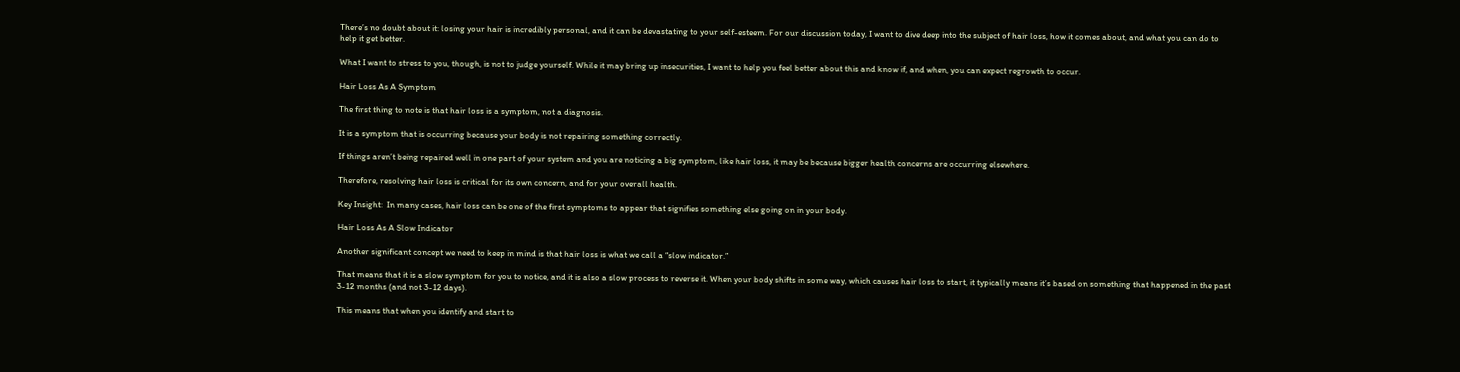There’s no doubt about it: losing your hair is incredibly personal, and it can be devastating to your self-esteem. For our discussion today, I want to dive deep into the subject of hair loss, how it comes about, and what you can do to help it get better.

What I want to stress to you, though, is not to judge yourself. While it may bring up insecurities, I want to help you feel better about this and know if, and when, you can expect regrowth to occur.

Hair Loss As A Symptom

The first thing to note is that hair loss is a symptom, not a diagnosis.

It is a symptom that is occurring because your body is not repairing something correctly.

If things aren’t being repaired well in one part of your system and you are noticing a big symptom, like hair loss, it may be because bigger health concerns are occurring elsewhere.

Therefore, resolving hair loss is critical for its own concern, and for your overall health.

Key Insight:  In many cases, hair loss can be one of the first symptoms to appear that signifies something else going on in your body.

Hair Loss As A Slow Indicator

Another significant concept we need to keep in mind is that hair loss is what we call a “slow indicator.”

That means that it is a slow symptom for you to notice, and it is also a slow process to reverse it. When your body shifts in some way, which causes hair loss to start, it typically means it’s based on something that happened in the past 3-12 months (and not 3-12 days).

This means that when you identify and start to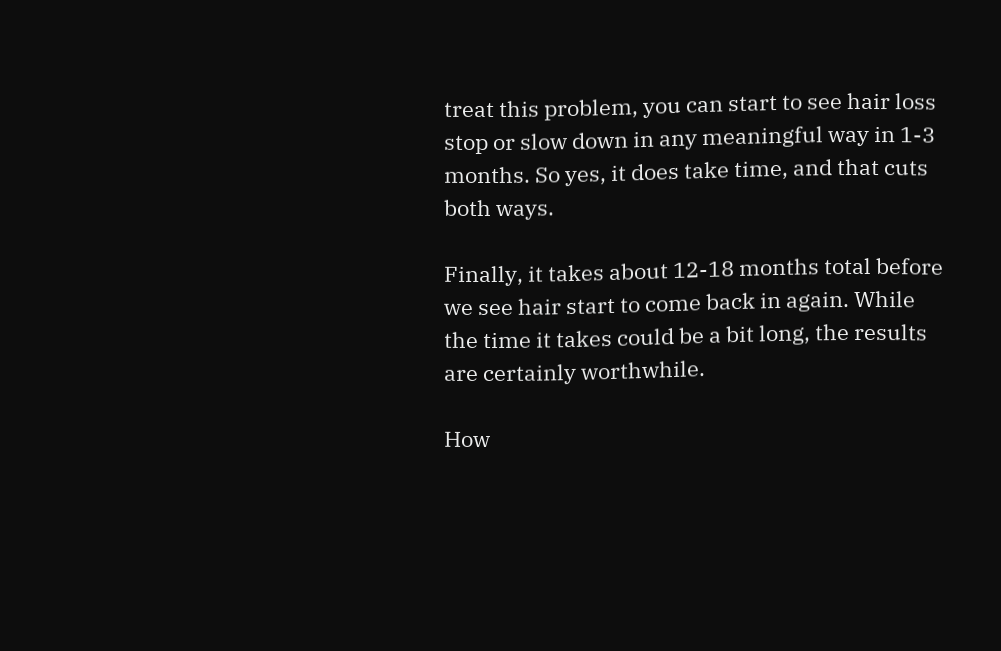treat this problem, you can start to see hair loss stop or slow down in any meaningful way in 1-3 months. So yes, it does take time, and that cuts both ways.

Finally, it takes about 12-18 months total before we see hair start to come back in again. While the time it takes could be a bit long, the results are certainly worthwhile.

How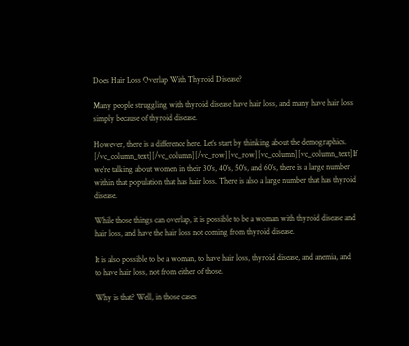Does Hair Loss Overlap With Thyroid Disease?

Many people struggling with thyroid disease have hair loss, and many have hair loss simply because of thyroid disease.

However, there is a difference here. Let’s start by thinking about the demographics. [/vc_column_text][/vc_column][/vc_row][vc_row][vc_column][vc_column_text]If we’re talking about women in their 30’s, 40’s, 50’s, and 60’s, there is a large number within that population that has hair loss. There is also a large number that has thyroid disease.

While those things can overlap, it is possible to be a woman with thyroid disease and hair loss, and have the hair loss not coming from thyroid disease.

It is also possible to be a woman, to have hair loss, thyroid disease, and anemia, and to have hair loss, not from either of those.

Why is that? Well, in those cases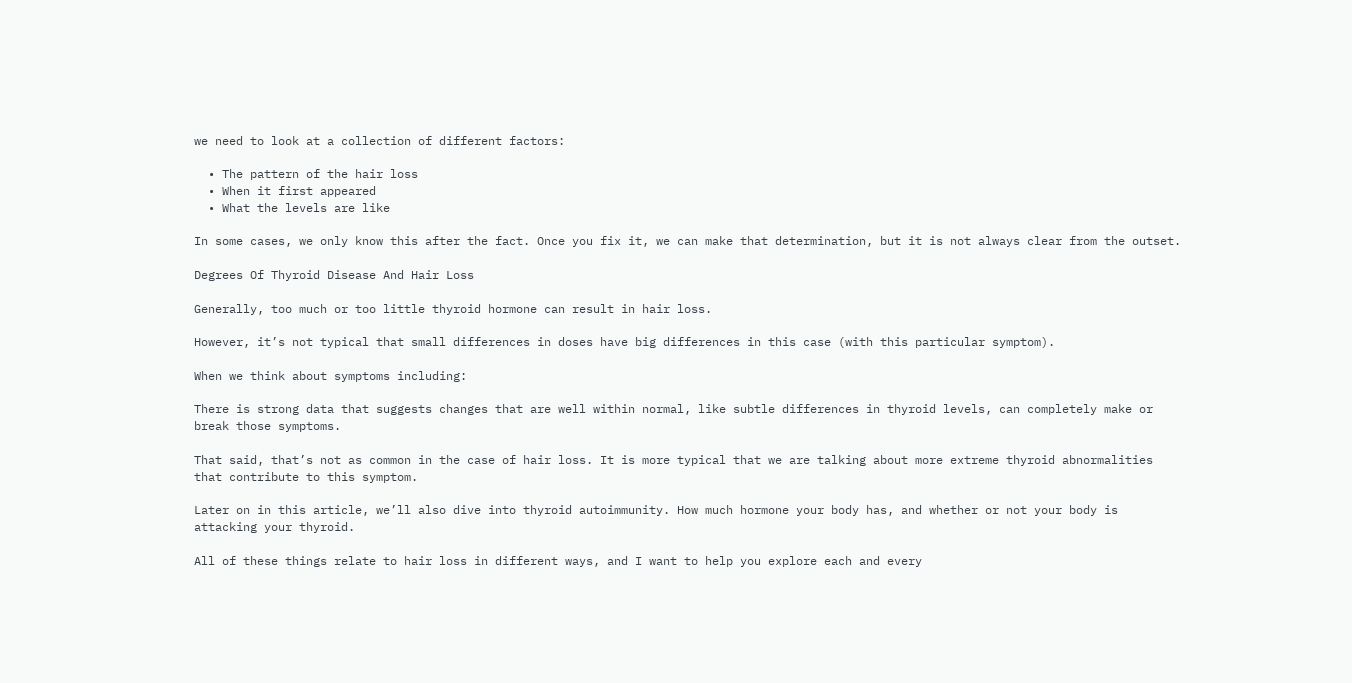we need to look at a collection of different factors:

  • The pattern of the hair loss
  • When it first appeared
  • What the levels are like

In some cases, we only know this after the fact. Once you fix it, we can make that determination, but it is not always clear from the outset.

Degrees Of Thyroid Disease And Hair Loss

Generally, too much or too little thyroid hormone can result in hair loss.

However, it’s not typical that small differences in doses have big differences in this case (with this particular symptom).

When we think about symptoms including:

There is strong data that suggests changes that are well within normal, like subtle differences in thyroid levels, can completely make or break those symptoms.

That said, that’s not as common in the case of hair loss. It is more typical that we are talking about more extreme thyroid abnormalities that contribute to this symptom.

Later on in this article, we’ll also dive into thyroid autoimmunity. How much hormone your body has, and whether or not your body is attacking your thyroid.

All of these things relate to hair loss in different ways, and I want to help you explore each and every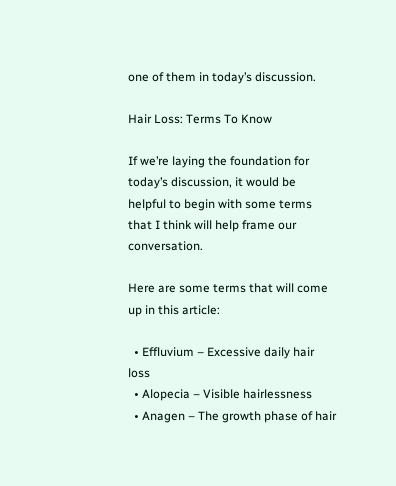one of them in today’s discussion.

Hair Loss: Terms To Know

If we’re laying the foundation for today’s discussion, it would be helpful to begin with some terms that I think will help frame our conversation.

Here are some terms that will come up in this article:

  • Effluvium – Excessive daily hair loss
  • Alopecia – Visible hairlessness
  • Anagen – The growth phase of hair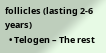follicles (lasting 2-6 years)
  • Telogen – The rest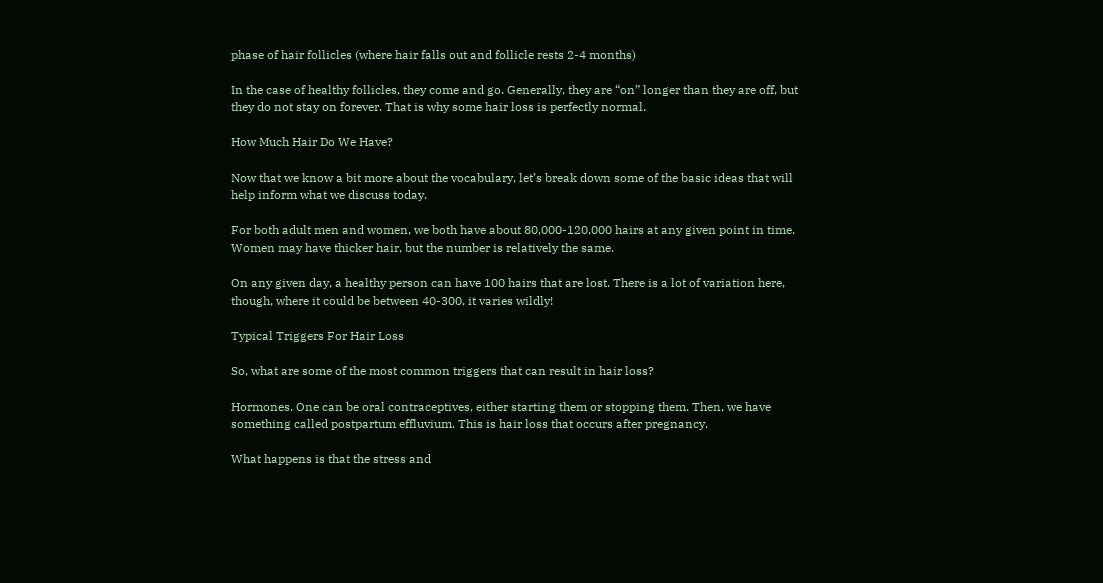phase of hair follicles (where hair falls out and follicle rests 2-4 months)

In the case of healthy follicles, they come and go. Generally, they are “on” longer than they are off, but they do not stay on forever. That is why some hair loss is perfectly normal.

How Much Hair Do We Have?

Now that we know a bit more about the vocabulary, let’s break down some of the basic ideas that will help inform what we discuss today.

For both adult men and women, we both have about 80,000-120,000 hairs at any given point in time. Women may have thicker hair, but the number is relatively the same.

On any given day, a healthy person can have 100 hairs that are lost. There is a lot of variation here, though, where it could be between 40-300, it varies wildly!

Typical Triggers For Hair Loss

So, what are some of the most common triggers that can result in hair loss?

Hormones. One can be oral contraceptives, either starting them or stopping them. Then, we have something called postpartum effluvium. This is hair loss that occurs after pregnancy.

What happens is that the stress and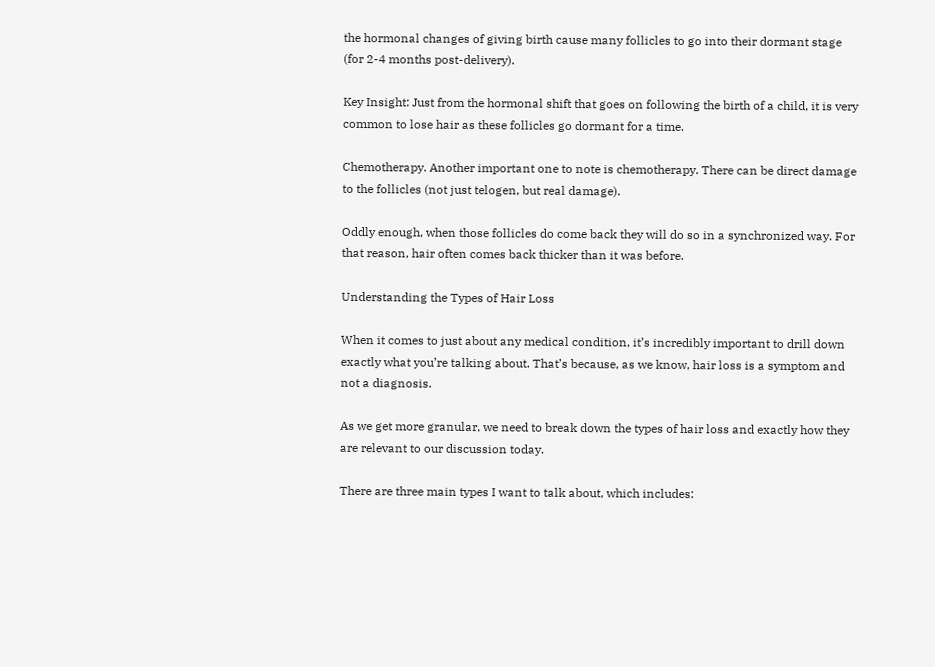the hormonal changes of giving birth cause many follicles to go into their dormant stage (for 2-4 months post-delivery).

Key Insight: Just from the hormonal shift that goes on following the birth of a child, it is very common to lose hair as these follicles go dormant for a time.

Chemotherapy. Another important one to note is chemotherapy. There can be direct damage to the follicles (not just telogen, but real damage).

Oddly enough, when those follicles do come back they will do so in a synchronized way. For that reason, hair often comes back thicker than it was before.

Understanding the Types of Hair Loss

When it comes to just about any medical condition, it’s incredibly important to drill down exactly what you’re talking about. That’s because, as we know, hair loss is a symptom and not a diagnosis.

As we get more granular, we need to break down the types of hair loss and exactly how they are relevant to our discussion today.

There are three main types I want to talk about, which includes: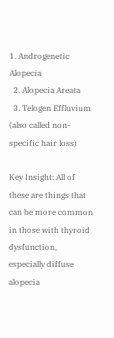1. Androgenetic Alopecia
  2. Alopecia Areata
  3. Telogen Effluvium (also called non-specific hair loss)

Key Insight: All of these are things that can be more common in those with thyroid dysfunction, especially diffuse alopecia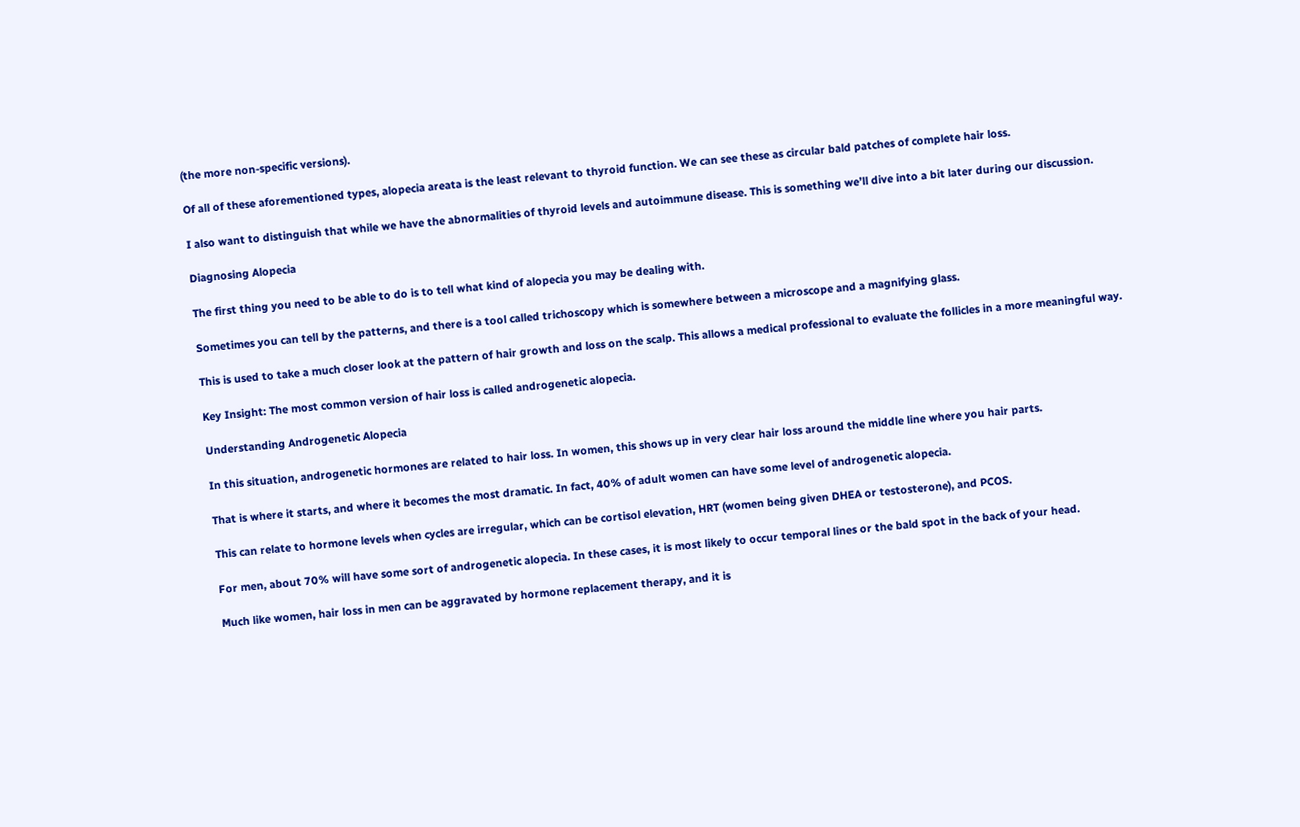(the more non-specific versions).

Of all of these aforementioned types, alopecia areata is the least relevant to thyroid function. We can see these as circular bald patches of complete hair loss.

I also want to distinguish that while we have the abnormalities of thyroid levels and autoimmune disease. This is something we’ll dive into a bit later during our discussion.

Diagnosing Alopecia

The first thing you need to be able to do is to tell what kind of alopecia you may be dealing with.

Sometimes you can tell by the patterns, and there is a tool called trichoscopy which is somewhere between a microscope and a magnifying glass.

This is used to take a much closer look at the pattern of hair growth and loss on the scalp. This allows a medical professional to evaluate the follicles in a more meaningful way.

Key Insight: The most common version of hair loss is called androgenetic alopecia.

Understanding Androgenetic Alopecia

In this situation, androgenetic hormones are related to hair loss. In women, this shows up in very clear hair loss around the middle line where you hair parts.

That is where it starts, and where it becomes the most dramatic. In fact, 40% of adult women can have some level of androgenetic alopecia.

This can relate to hormone levels when cycles are irregular, which can be cortisol elevation, HRT (women being given DHEA or testosterone), and PCOS.

For men, about 70% will have some sort of androgenetic alopecia. In these cases, it is most likely to occur temporal lines or the bald spot in the back of your head.

Much like women, hair loss in men can be aggravated by hormone replacement therapy, and it is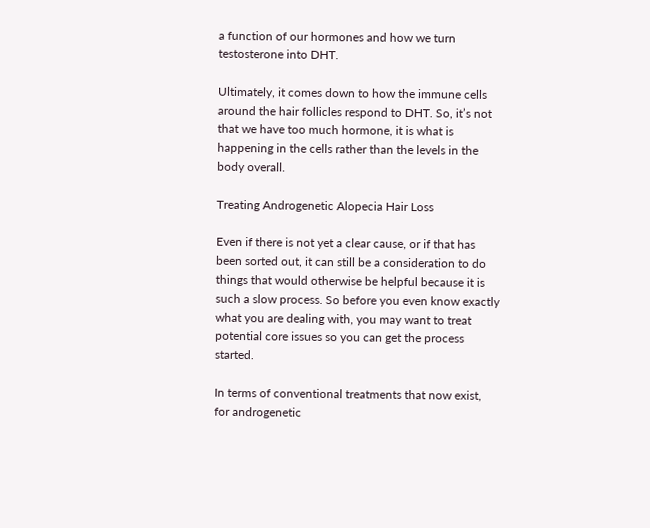a function of our hormones and how we turn testosterone into DHT.

Ultimately, it comes down to how the immune cells around the hair follicles respond to DHT. So, it’s not that we have too much hormone, it is what is happening in the cells rather than the levels in the body overall.

Treating Androgenetic Alopecia Hair Loss

Even if there is not yet a clear cause, or if that has been sorted out, it can still be a consideration to do things that would otherwise be helpful because it is such a slow process. So before you even know exactly what you are dealing with, you may want to treat potential core issues so you can get the process started.

In terms of conventional treatments that now exist, for androgenetic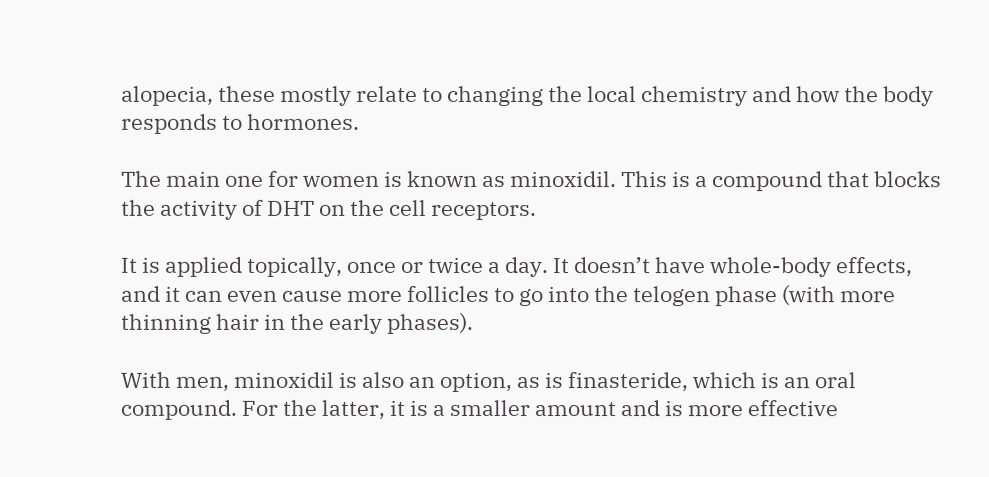alopecia, these mostly relate to changing the local chemistry and how the body responds to hormones.

The main one for women is known as minoxidil. This is a compound that blocks the activity of DHT on the cell receptors.

It is applied topically, once or twice a day. It doesn’t have whole-body effects, and it can even cause more follicles to go into the telogen phase (with more thinning hair in the early phases).

With men, minoxidil is also an option, as is finasteride, which is an oral compound. For the latter, it is a smaller amount and is more effective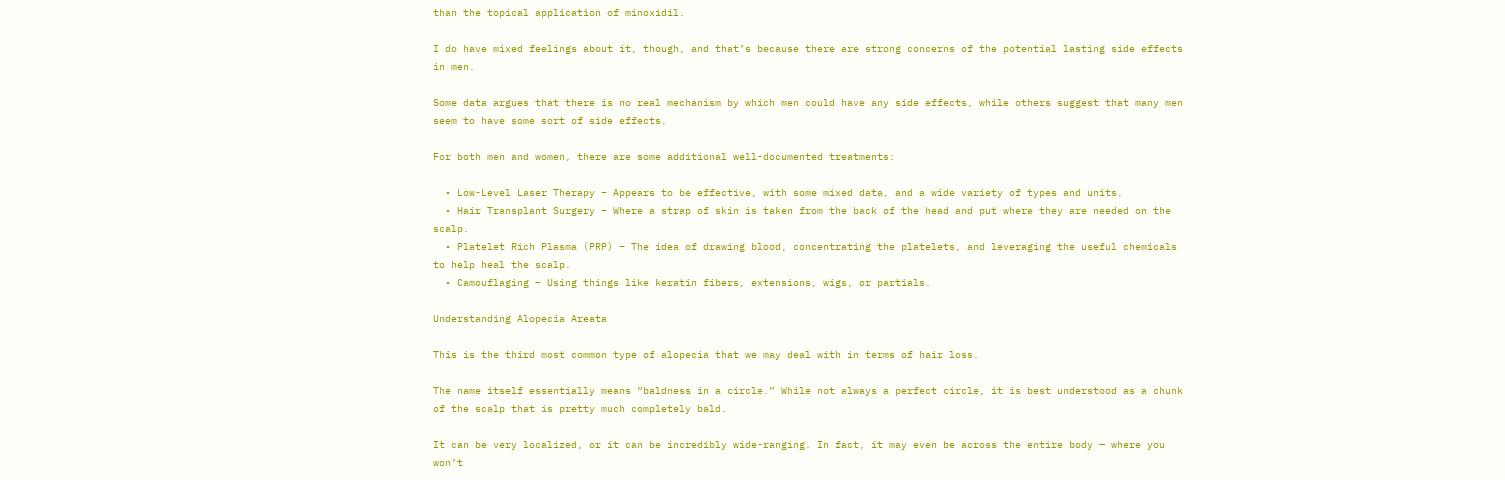than the topical application of minoxidil.

I do have mixed feelings about it, though, and that’s because there are strong concerns of the potential lasting side effects in men.

Some data argues that there is no real mechanism by which men could have any side effects, while others suggest that many men seem to have some sort of side effects.

For both men and women, there are some additional well-documented treatments:

  • Low-Level Laser Therapy – Appears to be effective, with some mixed data, and a wide variety of types and units.
  • Hair Transplant Surgery – Where a strap of skin is taken from the back of the head and put where they are needed on the scalp.
  • Platelet Rich Plasma (PRP) – The idea of drawing blood, concentrating the platelets, and leveraging the useful chemicals to help heal the scalp.
  • Camouflaging – Using things like keratin fibers, extensions, wigs, or partials.

Understanding Alopecia Areata

This is the third most common type of alopecia that we may deal with in terms of hair loss.

The name itself essentially means “baldness in a circle.” While not always a perfect circle, it is best understood as a chunk of the scalp that is pretty much completely bald.

It can be very localized, or it can be incredibly wide-ranging. In fact, it may even be across the entire body — where you won’t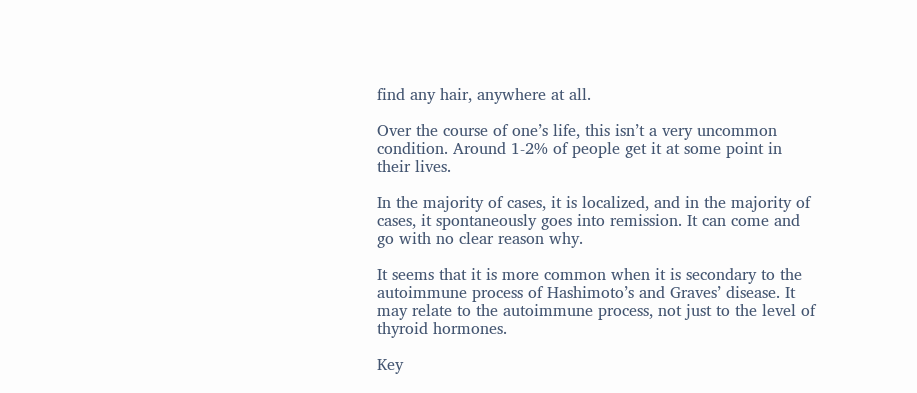find any hair, anywhere at all.

Over the course of one’s life, this isn’t a very uncommon condition. Around 1-2% of people get it at some point in their lives.

In the majority of cases, it is localized, and in the majority of cases, it spontaneously goes into remission. It can come and go with no clear reason why.

It seems that it is more common when it is secondary to the autoimmune process of Hashimoto’s and Graves’ disease. It may relate to the autoimmune process, not just to the level of thyroid hormones.

Key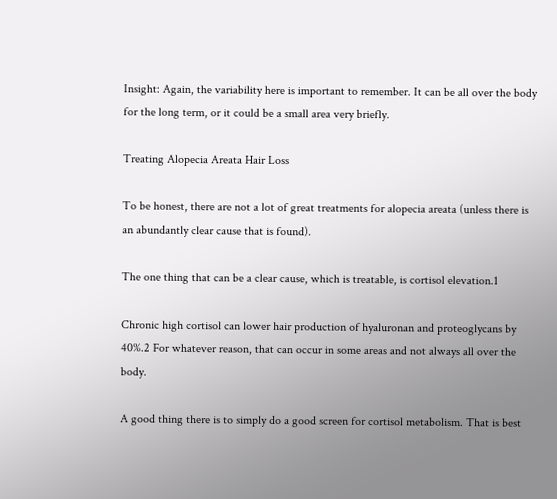Insight: Again, the variability here is important to remember. It can be all over the body for the long term, or it could be a small area very briefly.

Treating Alopecia Areata Hair Loss

To be honest, there are not a lot of great treatments for alopecia areata (unless there is an abundantly clear cause that is found).

The one thing that can be a clear cause, which is treatable, is cortisol elevation.1

Chronic high cortisol can lower hair production of hyaluronan and proteoglycans by 40%.2 For whatever reason, that can occur in some areas and not always all over the body.

A good thing there is to simply do a good screen for cortisol metabolism. That is best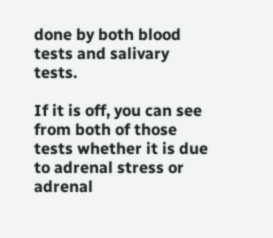done by both blood tests and salivary tests.

If it is off, you can see from both of those tests whether it is due to adrenal stress or adrenal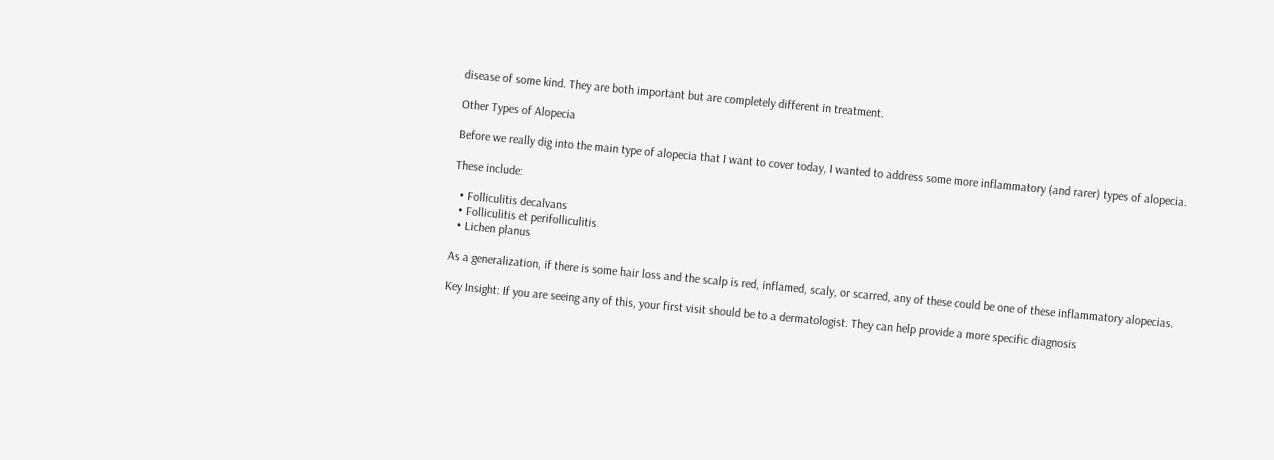disease of some kind. They are both important but are completely different in treatment.

Other Types of Alopecia

Before we really dig into the main type of alopecia that I want to cover today, I wanted to address some more inflammatory (and rarer) types of alopecia.

These include:

  • Folliculitis decalvans
  • Folliculitis et perifolliculitis
  • Lichen planus

As a generalization, if there is some hair loss and the scalp is red, inflamed, scaly, or scarred, any of these could be one of these inflammatory alopecias.

Key Insight: If you are seeing any of this, your first visit should be to a dermatologist. They can help provide a more specific diagnosis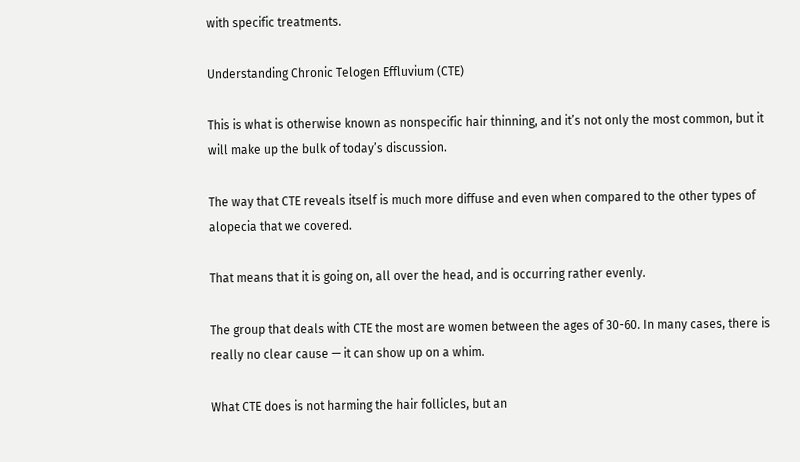with specific treatments.

Understanding Chronic Telogen Effluvium (CTE)

This is what is otherwise known as nonspecific hair thinning, and it’s not only the most common, but it will make up the bulk of today’s discussion.

The way that CTE reveals itself is much more diffuse and even when compared to the other types of alopecia that we covered.

That means that it is going on, all over the head, and is occurring rather evenly.

The group that deals with CTE the most are women between the ages of 30-60. In many cases, there is really no clear cause — it can show up on a whim.

What CTE does is not harming the hair follicles, but an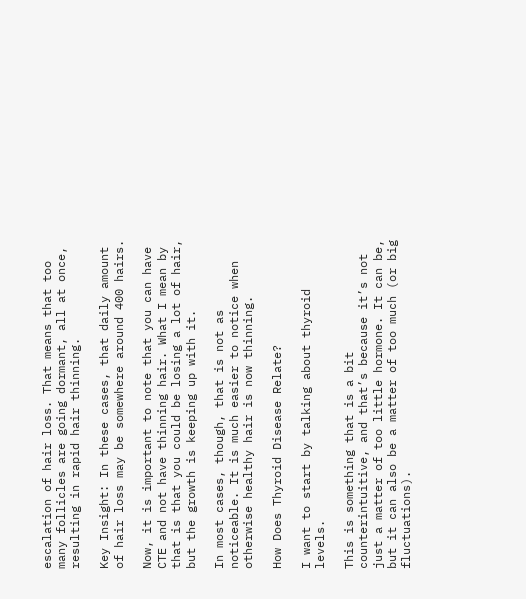escalation of hair loss. That means that too many follicles are going dormant, all at once, resulting in rapid hair thinning.

Key Insight: In these cases, that daily amount of hair loss may be somewhere around 400 hairs.

Now, it is important to note that you can have CTE and not have thinning hair. What I mean by that is that you could be losing a lot of hair, but the growth is keeping up with it.

In most cases, though, that is not as noticeable. It is much easier to notice when otherwise healthy hair is now thinning.

How Does Thyroid Disease Relate?

I want to start by talking about thyroid levels.

This is something that is a bit counterintuitive, and that’s because it’s not just a matter of too little hormone. It can be, but it can also be a matter of too much (or big fluctuations).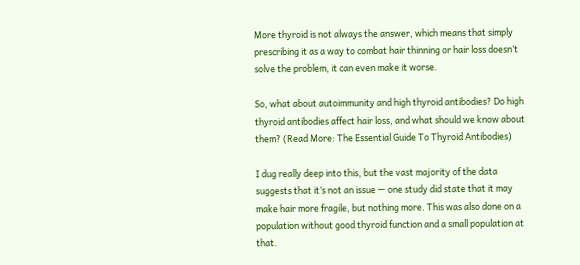More thyroid is not always the answer, which means that simply prescribing it as a way to combat hair thinning or hair loss doesn’t solve the problem, it can even make it worse.

So, what about autoimmunity and high thyroid antibodies? Do high thyroid antibodies affect hair loss, and what should we know about them? (Read More: The Essential Guide To Thyroid Antibodies)

I dug really deep into this, but the vast majority of the data suggests that it’s not an issue — one study did state that it may make hair more fragile, but nothing more. This was also done on a population without good thyroid function and a small population at that.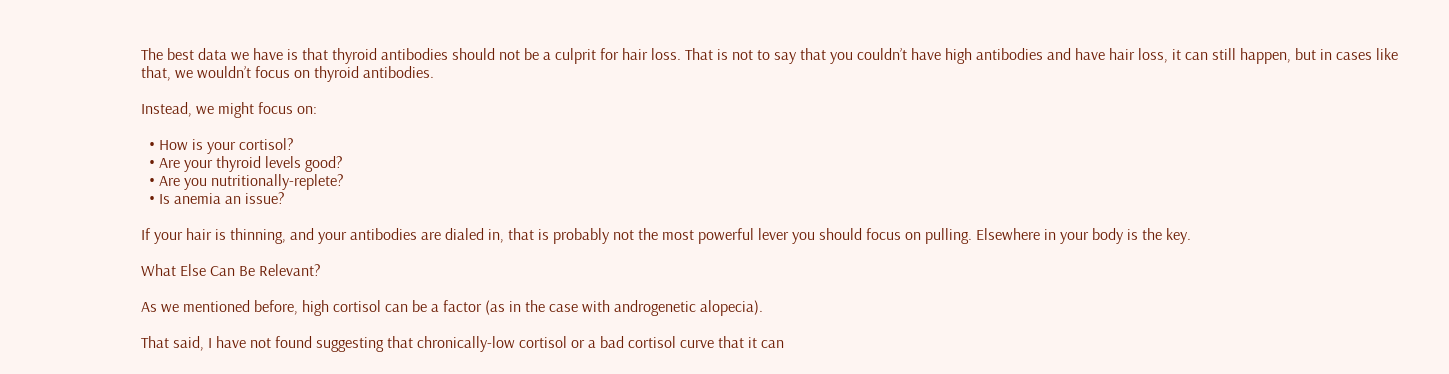The best data we have is that thyroid antibodies should not be a culprit for hair loss. That is not to say that you couldn’t have high antibodies and have hair loss, it can still happen, but in cases like that, we wouldn’t focus on thyroid antibodies.

Instead, we might focus on:

  • How is your cortisol?
  • Are your thyroid levels good?
  • Are you nutritionally-replete?
  • Is anemia an issue?

If your hair is thinning, and your antibodies are dialed in, that is probably not the most powerful lever you should focus on pulling. Elsewhere in your body is the key.

What Else Can Be Relevant?

As we mentioned before, high cortisol can be a factor (as in the case with androgenetic alopecia).

That said, I have not found suggesting that chronically-low cortisol or a bad cortisol curve that it can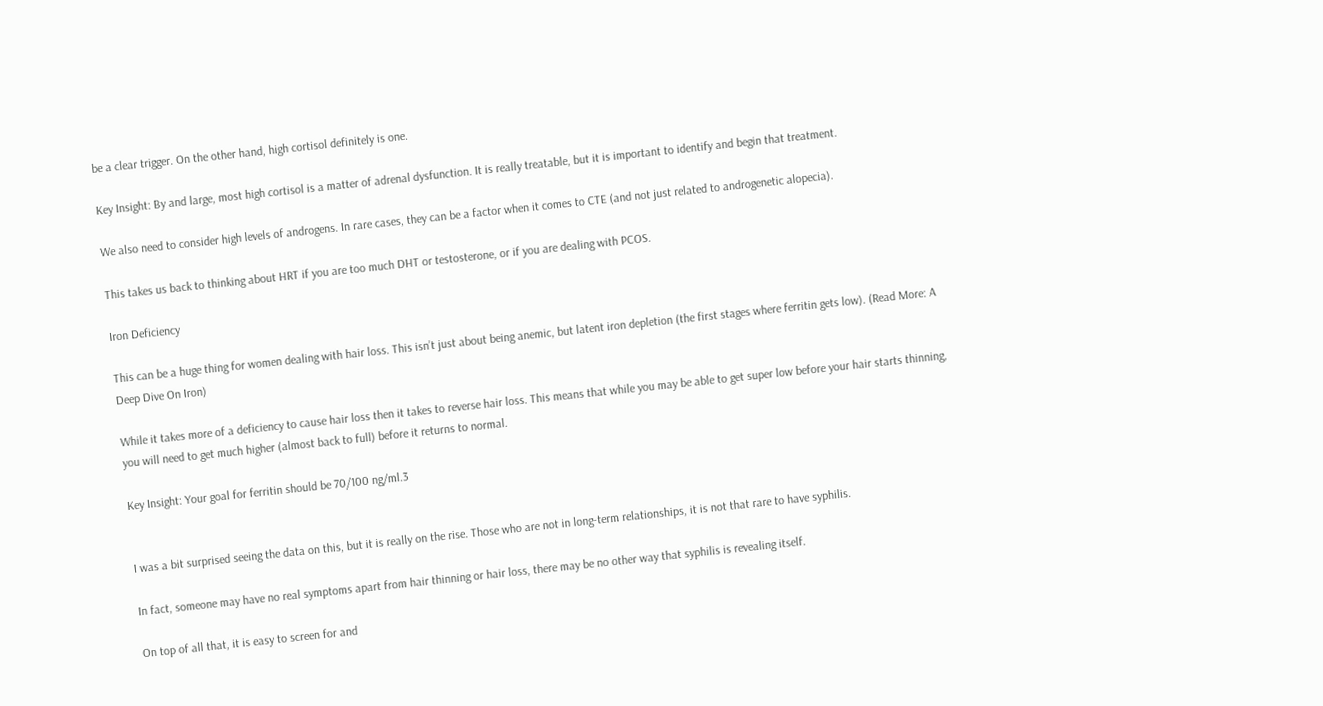be a clear trigger. On the other hand, high cortisol definitely is one.

Key Insight: By and large, most high cortisol is a matter of adrenal dysfunction. It is really treatable, but it is important to identify and begin that treatment.

We also need to consider high levels of androgens. In rare cases, they can be a factor when it comes to CTE (and not just related to androgenetic alopecia).

This takes us back to thinking about HRT if you are too much DHT or testosterone, or if you are dealing with PCOS.

Iron Deficiency

This can be a huge thing for women dealing with hair loss. This isn’t just about being anemic, but latent iron depletion (the first stages where ferritin gets low). (Read More: A Deep Dive On Iron)

While it takes more of a deficiency to cause hair loss then it takes to reverse hair loss. This means that while you may be able to get super low before your hair starts thinning, you will need to get much higher (almost back to full) before it returns to normal.

Key Insight: Your goal for ferritin should be 70/100 ng/ml.3


I was a bit surprised seeing the data on this, but it is really on the rise. Those who are not in long-term relationships, it is not that rare to have syphilis.

In fact, someone may have no real symptoms apart from hair thinning or hair loss, there may be no other way that syphilis is revealing itself.

On top of all that, it is easy to screen for and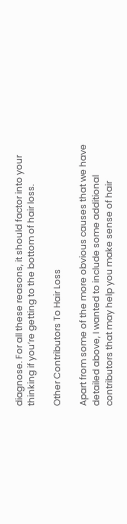diagnose. For all these reasons, it should factor into your thinking if you’re getting to the bottom of hair loss.

Other Contributors To Hair Loss

Apart from some of the more obvious causes that we have detailed above, I wanted to include some additional contributors that may help you make sense of hair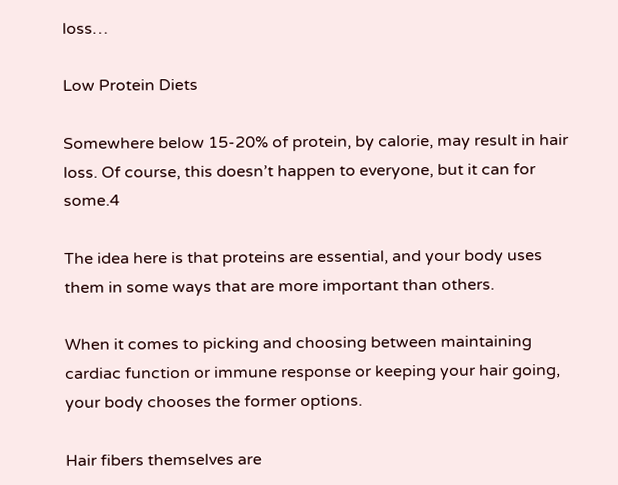loss…

Low Protein Diets

Somewhere below 15-20% of protein, by calorie, may result in hair loss. Of course, this doesn’t happen to everyone, but it can for some.4

The idea here is that proteins are essential, and your body uses them in some ways that are more important than others.

When it comes to picking and choosing between maintaining cardiac function or immune response or keeping your hair going, your body chooses the former options.

Hair fibers themselves are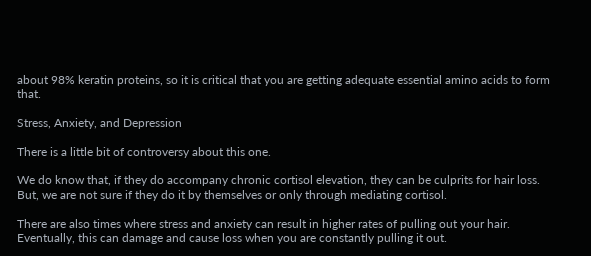about 98% keratin proteins, so it is critical that you are getting adequate essential amino acids to form that.

Stress, Anxiety, and Depression

There is a little bit of controversy about this one.

We do know that, if they do accompany chronic cortisol elevation, they can be culprits for hair loss. But, we are not sure if they do it by themselves or only through mediating cortisol.

There are also times where stress and anxiety can result in higher rates of pulling out your hair. Eventually, this can damage and cause loss when you are constantly pulling it out.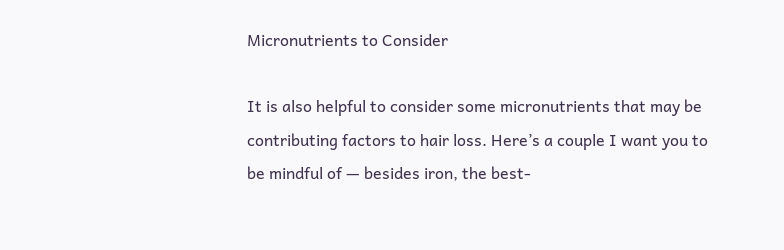Micronutrients to Consider

It is also helpful to consider some micronutrients that may be contributing factors to hair loss. Here’s a couple I want you to be mindful of — besides iron, the best-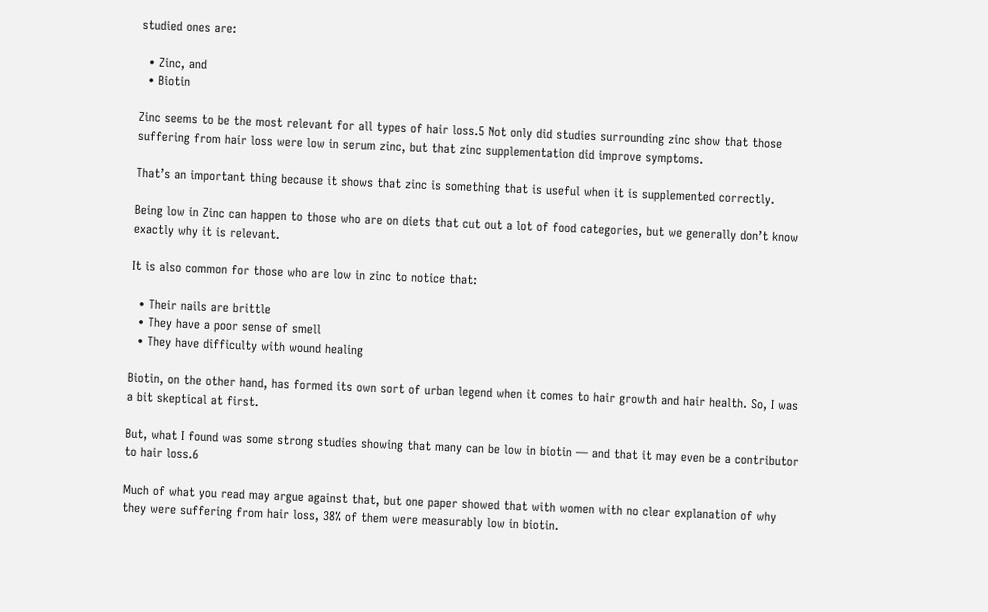studied ones are:

  • Zinc, and
  • Biotin

Zinc seems to be the most relevant for all types of hair loss.5 Not only did studies surrounding zinc show that those suffering from hair loss were low in serum zinc, but that zinc supplementation did improve symptoms.

That’s an important thing because it shows that zinc is something that is useful when it is supplemented correctly.

Being low in Zinc can happen to those who are on diets that cut out a lot of food categories, but we generally don’t know exactly why it is relevant.

It is also common for those who are low in zinc to notice that:

  • Their nails are brittle
  • They have a poor sense of smell
  • They have difficulty with wound healing

Biotin, on the other hand, has formed its own sort of urban legend when it comes to hair growth and hair health. So, I was a bit skeptical at first.

But, what I found was some strong studies showing that many can be low in biotin — and that it may even be a contributor to hair loss.6

Much of what you read may argue against that, but one paper showed that with women with no clear explanation of why they were suffering from hair loss, 38% of them were measurably low in biotin.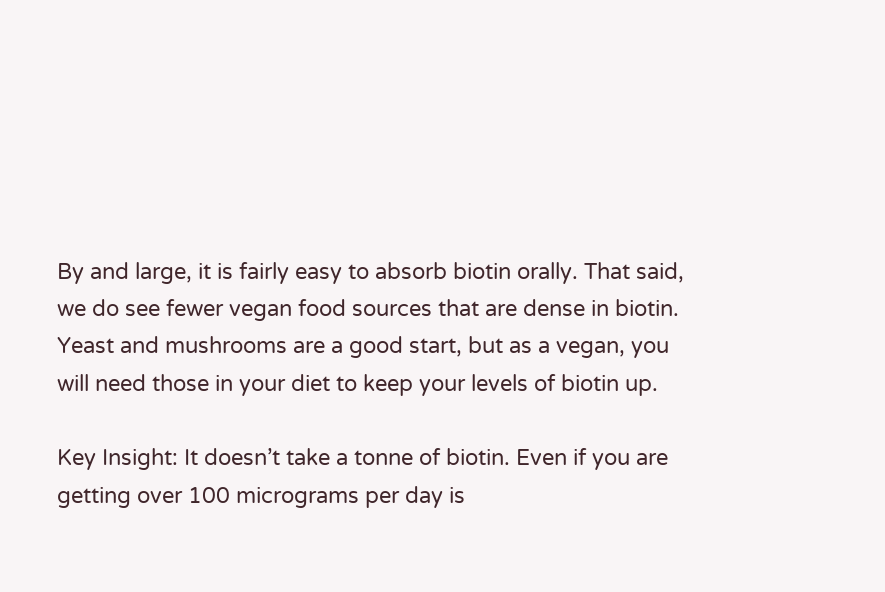By and large, it is fairly easy to absorb biotin orally. That said, we do see fewer vegan food sources that are dense in biotin. Yeast and mushrooms are a good start, but as a vegan, you will need those in your diet to keep your levels of biotin up.

Key Insight: It doesn’t take a tonne of biotin. Even if you are getting over 100 micrograms per day is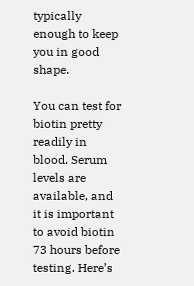typically enough to keep you in good shape.

You can test for biotin pretty readily in blood. Serum levels are available, and it is important to avoid biotin 73 hours before testing. Here’s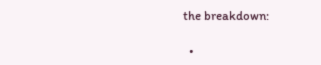the breakdown:

  •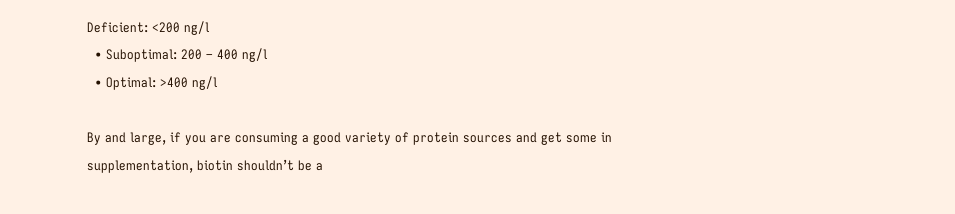Deficient: <200 ng/l
  • Suboptimal: 200 – 400 ng/l
  • Optimal: >400 ng/l

By and large, if you are consuming a good variety of protein sources and get some in supplementation, biotin shouldn’t be a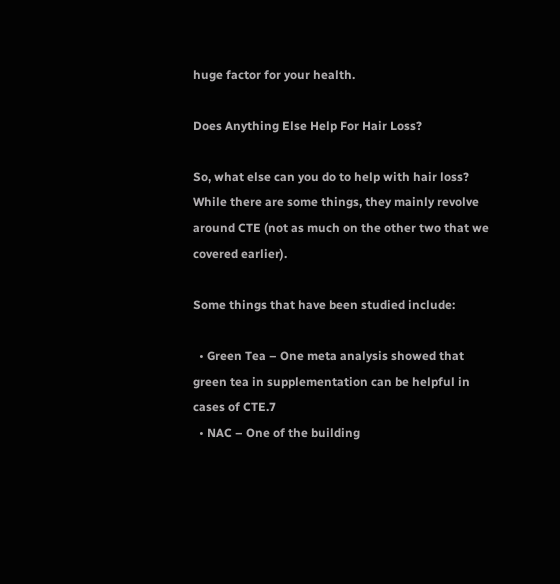huge factor for your health.

Does Anything Else Help For Hair Loss?

So, what else can you do to help with hair loss? While there are some things, they mainly revolve around CTE (not as much on the other two that we covered earlier).

Some things that have been studied include:

  • Green Tea – One meta analysis showed that green tea in supplementation can be helpful in cases of CTE.7
  • NAC – One of the building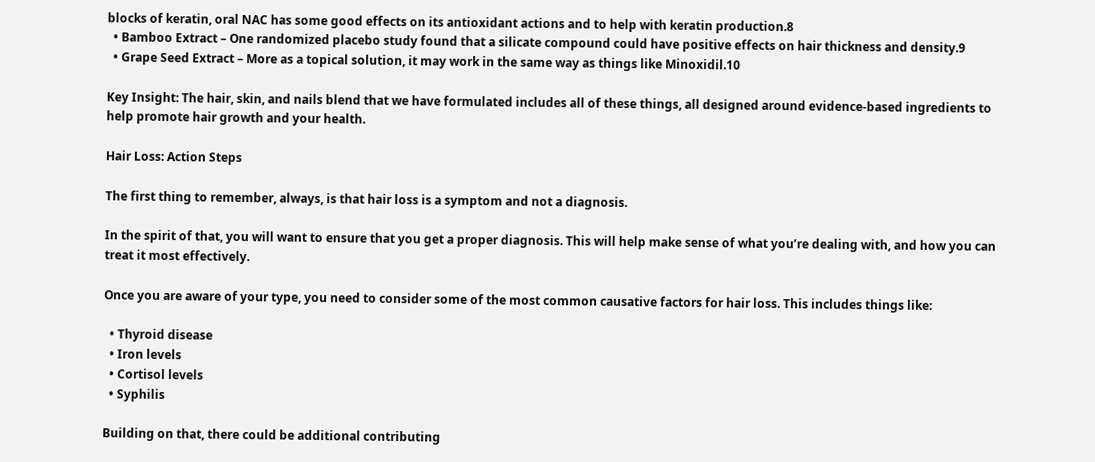blocks of keratin, oral NAC has some good effects on its antioxidant actions and to help with keratin production.8
  • Bamboo Extract – One randomized placebo study found that a silicate compound could have positive effects on hair thickness and density.9
  • Grape Seed Extract – More as a topical solution, it may work in the same way as things like Minoxidil.10

Key Insight: The hair, skin, and nails blend that we have formulated includes all of these things, all designed around evidence-based ingredients to help promote hair growth and your health.

Hair Loss: Action Steps

The first thing to remember, always, is that hair loss is a symptom and not a diagnosis.

In the spirit of that, you will want to ensure that you get a proper diagnosis. This will help make sense of what you’re dealing with, and how you can treat it most effectively.

Once you are aware of your type, you need to consider some of the most common causative factors for hair loss. This includes things like:

  • Thyroid disease
  • Iron levels
  • Cortisol levels
  • Syphilis

Building on that, there could be additional contributing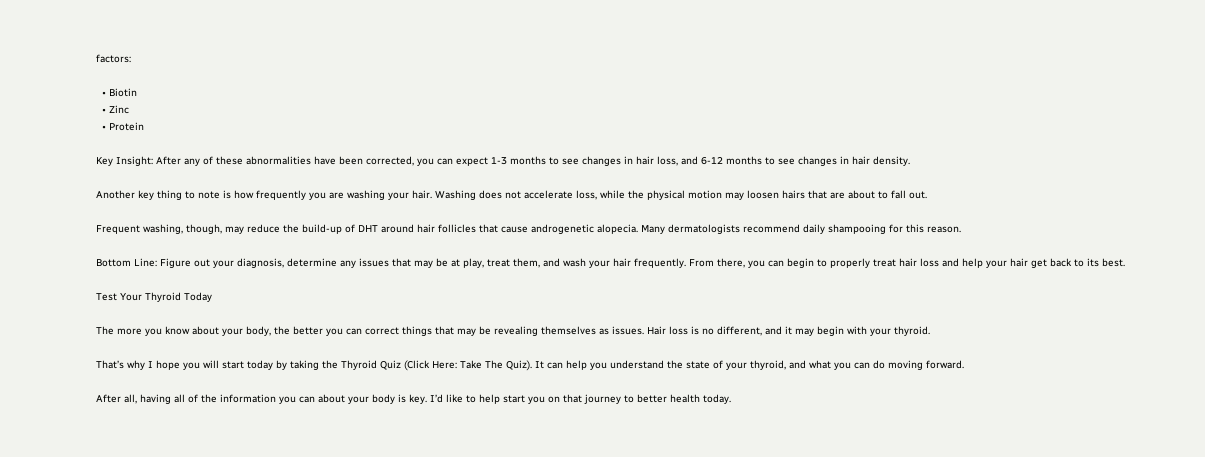factors:

  • Biotin
  • Zinc
  • Protein

Key Insight: After any of these abnormalities have been corrected, you can expect 1-3 months to see changes in hair loss, and 6-12 months to see changes in hair density.

Another key thing to note is how frequently you are washing your hair. Washing does not accelerate loss, while the physical motion may loosen hairs that are about to fall out.

Frequent washing, though, may reduce the build-up of DHT around hair follicles that cause androgenetic alopecia. Many dermatologists recommend daily shampooing for this reason.

Bottom Line: Figure out your diagnosis, determine any issues that may be at play, treat them, and wash your hair frequently. From there, you can begin to properly treat hair loss and help your hair get back to its best.

Test Your Thyroid Today

The more you know about your body, the better you can correct things that may be revealing themselves as issues. Hair loss is no different, and it may begin with your thyroid.

That’s why I hope you will start today by taking the Thyroid Quiz (Click Here: Take The Quiz). It can help you understand the state of your thyroid, and what you can do moving forward.

After all, having all of the information you can about your body is key. I’d like to help start you on that journey to better health today.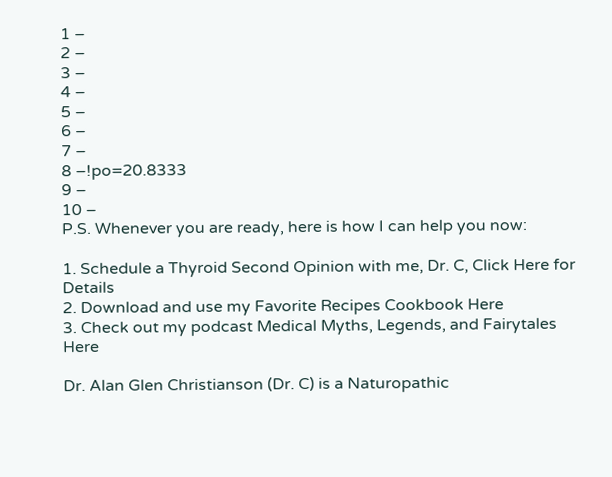1 –
2 –
3 –
4 –
5 –
6 –
7 –
8 –!po=20.8333
9 –
10 –
P.S. Whenever you are ready, here is how I can help you now:

1. Schedule a Thyroid Second Opinion with me, Dr. C, Click Here for Details
2. Download and use my Favorite Recipes Cookbook Here
3. Check out my podcast Medical Myths, Legends, and Fairytales Here

Dr. Alan Glen Christianson (Dr. C) is a Naturopathic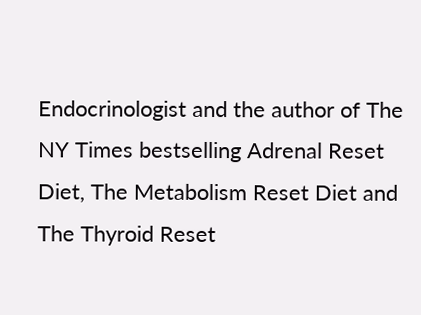Endocrinologist and the author of The NY Times bestselling Adrenal Reset Diet, The Metabolism Reset Diet and The Thyroid Reset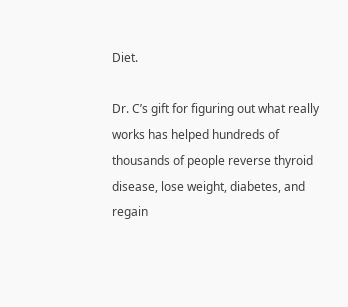Diet.

Dr. C’s gift for figuring out what really works has helped hundreds of thousands of people reverse thyroid disease, lose weight, diabetes, and regain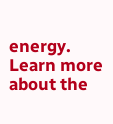energy. Learn more about the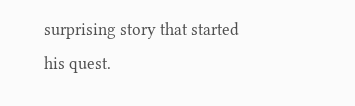surprising story that started his quest.